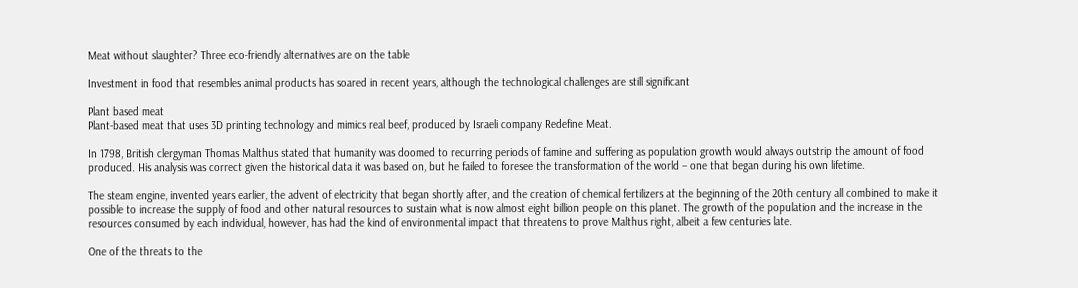Meat without slaughter? Three eco-friendly alternatives are on the table

Investment in food that resembles animal products has soared in recent years, although the technological challenges are still significant

Plant based meat
Plant-based meat that uses 3D printing technology and mimics real beef, produced by Israeli company Redefine Meat.

In 1798, British clergyman Thomas Malthus stated that humanity was doomed to recurring periods of famine and suffering as population growth would always outstrip the amount of food produced. His analysis was correct given the historical data it was based on, but he failed to foresee the transformation of the world – one that began during his own lifetime.

The steam engine, invented years earlier, the advent of electricity that began shortly after, and the creation of chemical fertilizers at the beginning of the 20th century all combined to make it possible to increase the supply of food and other natural resources to sustain what is now almost eight billion people on this planet. The growth of the population and the increase in the resources consumed by each individual, however, has had the kind of environmental impact that threatens to prove Malthus right, albeit a few centuries late.

One of the threats to the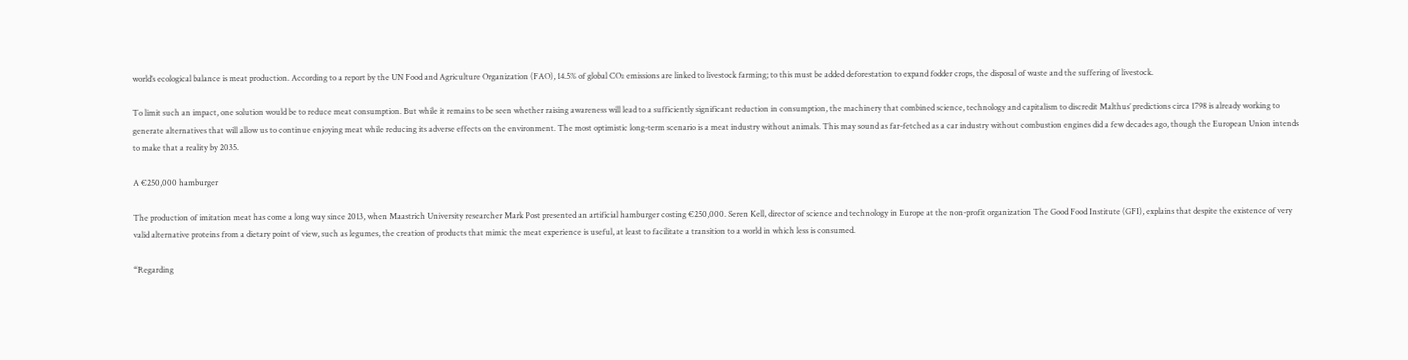world’s ecological balance is meat production. According to a report by the UN Food and Agriculture Organization (FAO), 14.5% of global CO₂ emissions are linked to livestock farming; to this must be added deforestation to expand fodder crops, the disposal of waste and the suffering of livestock.

To limit such an impact, one solution would be to reduce meat consumption. But while it remains to be seen whether raising awareness will lead to a sufficiently significant reduction in consumption, the machinery that combined science, technology and capitalism to discredit Malthus’ predictions circa 1798 is already working to generate alternatives that will allow us to continue enjoying meat while reducing its adverse effects on the environment. The most optimistic long-term scenario is a meat industry without animals. This may sound as far-fetched as a car industry without combustion engines did a few decades ago, though the European Union intends to make that a reality by 2035.

A €250,000 hamburger

The production of imitation meat has come a long way since 2013, when Maastrich University researcher Mark Post presented an artificial hamburger costing €250,000. Seren Kell, director of science and technology in Europe at the non-profit organization The Good Food Institute (GFI), explains that despite the existence of very valid alternative proteins from a dietary point of view, such as legumes, the creation of products that mimic the meat experience is useful, at least to facilitate a transition to a world in which less is consumed.

“Regarding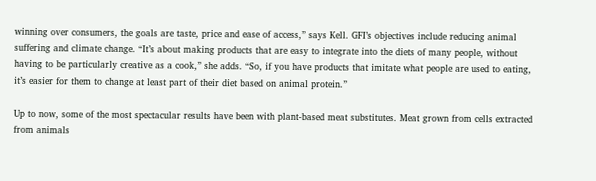winning over consumers, the goals are taste, price and ease of access,” says Kell. GFI’s objectives include reducing animal suffering and climate change. “It’s about making products that are easy to integrate into the diets of many people, without having to be particularly creative as a cook,” she adds. “So, if you have products that imitate what people are used to eating, it’s easier for them to change at least part of their diet based on animal protein.”

Up to now, some of the most spectacular results have been with plant-based meat substitutes. Meat grown from cells extracted from animals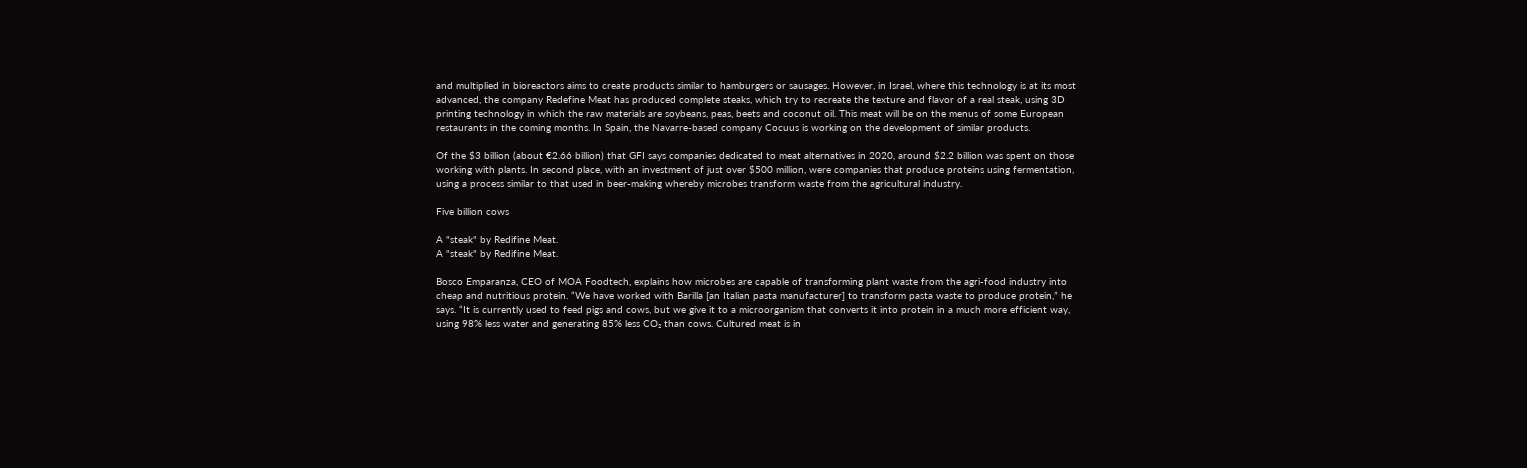and multiplied in bioreactors aims to create products similar to hamburgers or sausages. However, in Israel, where this technology is at its most advanced, the company Redefine Meat has produced complete steaks, which try to recreate the texture and flavor of a real steak, using 3D printing technology in which the raw materials are soybeans, peas, beets and coconut oil. This meat will be on the menus of some European restaurants in the coming months. In Spain, the Navarre-based company Cocuus is working on the development of similar products.

Of the $3 billion (about €2.66 billion) that GFI says companies dedicated to meat alternatives in 2020, around $2.2 billion was spent on those working with plants. In second place, with an investment of just over $500 million, were companies that produce proteins using fermentation, using a process similar to that used in beer-making whereby microbes transform waste from the agricultural industry.

Five billion cows

A "steak" by Redifine Meat.
A "steak" by Redifine Meat.

Bosco Emparanza, CEO of MOA Foodtech, explains how microbes are capable of transforming plant waste from the agri-food industry into cheap and nutritious protein. “We have worked with Barilla [an Italian pasta manufacturer] to transform pasta waste to produce protein,” he says. “It is currently used to feed pigs and cows, but we give it to a microorganism that converts it into protein in a much more efficient way, using 98% less water and generating 85% less CO₂ than cows. Cultured meat is in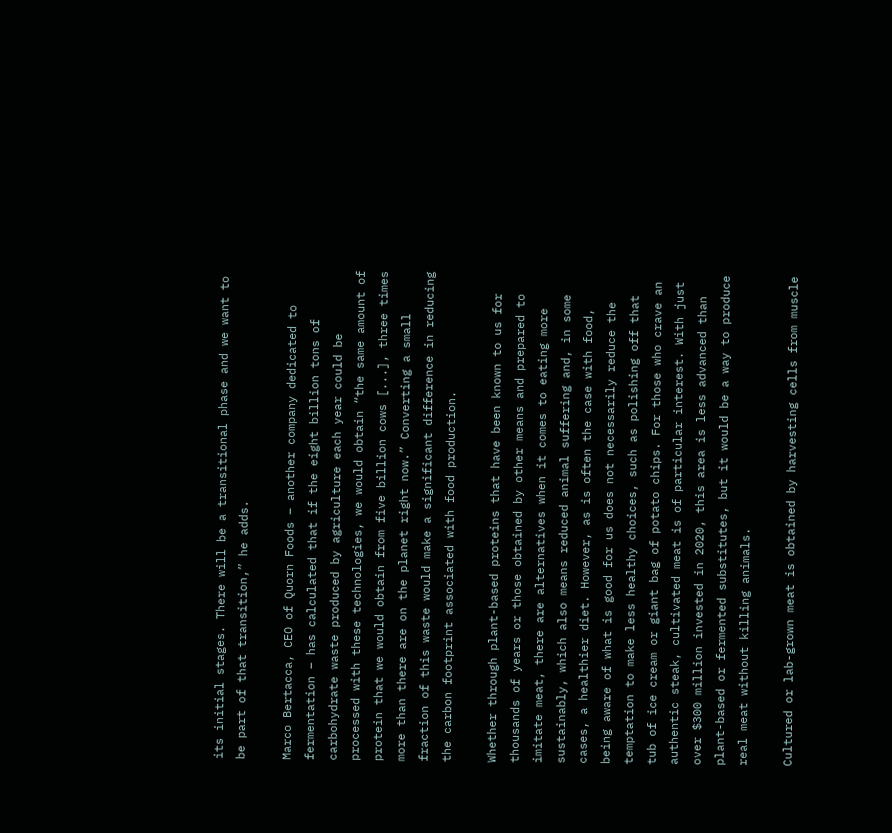its initial stages. There will be a transitional phase and we want to be part of that transition,” he adds.

Marco Bertacca, CEO of Quorn Foods – another company dedicated to fermentation – has calculated that if the eight billion tons of carbohydrate waste produced by agriculture each year could be processed with these technologies, we would obtain “the same amount of protein that we would obtain from five billion cows [...], three times more than there are on the planet right now.” Converting a small fraction of this waste would make a significant difference in reducing the carbon footprint associated with food production.

Whether through plant-based proteins that have been known to us for thousands of years or those obtained by other means and prepared to imitate meat, there are alternatives when it comes to eating more sustainably, which also means reduced animal suffering and, in some cases, a healthier diet. However, as is often the case with food, being aware of what is good for us does not necessarily reduce the temptation to make less healthy choices, such as polishing off that tub of ice cream or giant bag of potato chips. For those who crave an authentic steak, cultivated meat is of particular interest. With just over $300 million invested in 2020, this area is less advanced than plant-based or fermented substitutes, but it would be a way to produce real meat without killing animals.

Cultured or lab-grown meat is obtained by harvesting cells from muscle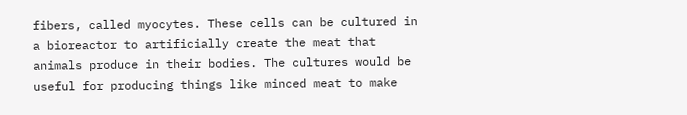fibers, called myocytes. These cells can be cultured in a bioreactor to artificially create the meat that animals produce in their bodies. The cultures would be useful for producing things like minced meat to make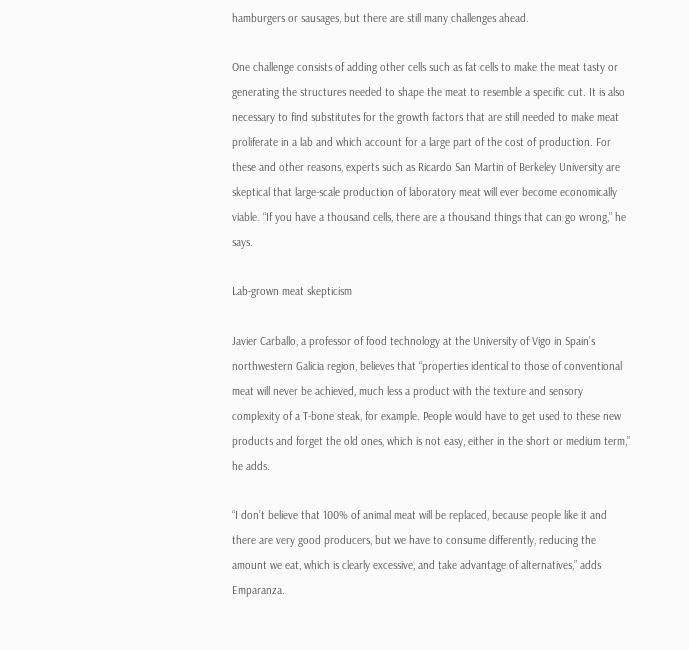hamburgers or sausages, but there are still many challenges ahead.

One challenge consists of adding other cells such as fat cells to make the meat tasty or generating the structures needed to shape the meat to resemble a specific cut. It is also necessary to find substitutes for the growth factors that are still needed to make meat proliferate in a lab and which account for a large part of the cost of production. For these and other reasons, experts such as Ricardo San Martin of Berkeley University are skeptical that large-scale production of laboratory meat will ever become economically viable. “If you have a thousand cells, there are a thousand things that can go wrong,” he says.

Lab-grown meat skepticism

Javier Carballo, a professor of food technology at the University of Vigo in Spain’s northwestern Galicia region, believes that “properties identical to those of conventional meat will never be achieved, much less a product with the texture and sensory complexity of a T-bone steak, for example. People would have to get used to these new products and forget the old ones, which is not easy, either in the short or medium term,” he adds.

“I don’t believe that 100% of animal meat will be replaced, because people like it and there are very good producers, but we have to consume differently, reducing the amount we eat, which is clearly excessive, and take advantage of alternatives,” adds Emparanza.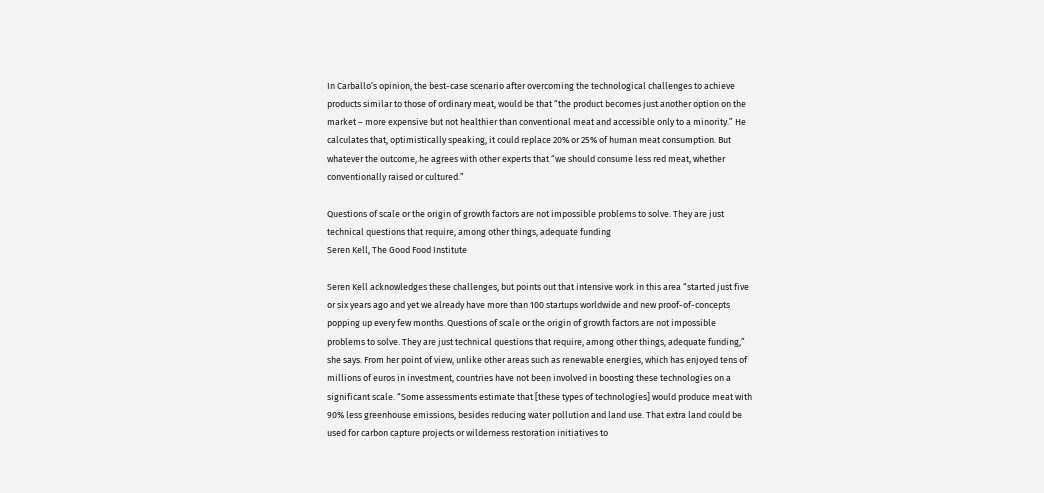In Carballo’s opinion, the best-case scenario after overcoming the technological challenges to achieve products similar to those of ordinary meat, would be that “the product becomes just another option on the market – more expensive but not healthier than conventional meat and accessible only to a minority.” He calculates that, optimistically speaking, it could replace 20% or 25% of human meat consumption. But whatever the outcome, he agrees with other experts that “we should consume less red meat, whether conventionally raised or cultured.”

Questions of scale or the origin of growth factors are not impossible problems to solve. They are just technical questions that require, among other things, adequate funding
Seren Kell, The Good Food Institute

Seren Kell acknowledges these challenges, but points out that intensive work in this area “started just five or six years ago and yet we already have more than 100 startups worldwide and new proof-of-concepts popping up every few months. Questions of scale or the origin of growth factors are not impossible problems to solve. They are just technical questions that require, among other things, adequate funding,” she says. From her point of view, unlike other areas such as renewable energies, which has enjoyed tens of millions of euros in investment, countries have not been involved in boosting these technologies on a significant scale. “Some assessments estimate that [these types of technologies] would produce meat with 90% less greenhouse emissions, besides reducing water pollution and land use. That extra land could be used for carbon capture projects or wilderness restoration initiatives to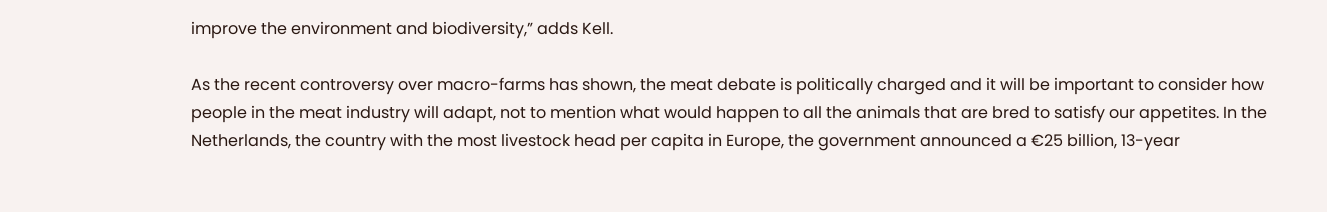improve the environment and biodiversity,” adds Kell.

As the recent controversy over macro-farms has shown, the meat debate is politically charged and it will be important to consider how people in the meat industry will adapt, not to mention what would happen to all the animals that are bred to satisfy our appetites. In the Netherlands, the country with the most livestock head per capita in Europe, the government announced a €25 billion, 13-year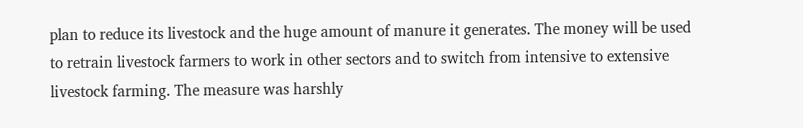plan to reduce its livestock and the huge amount of manure it generates. The money will be used to retrain livestock farmers to work in other sectors and to switch from intensive to extensive livestock farming. The measure was harshly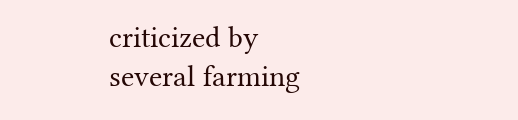criticized by several farming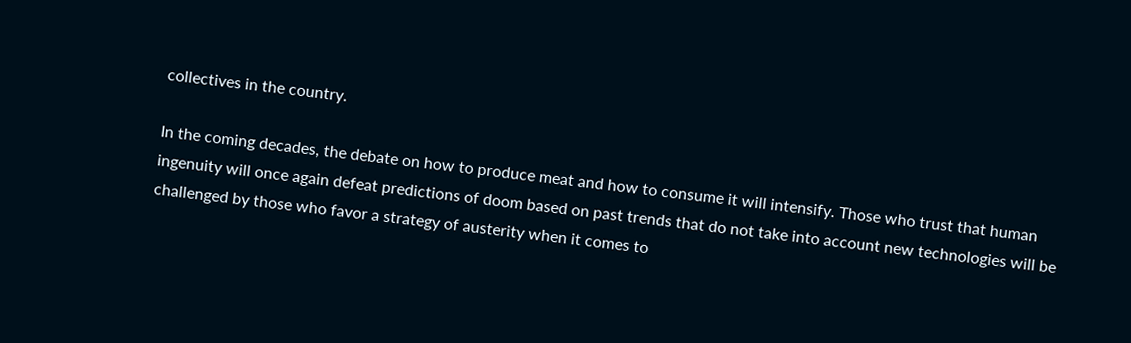collectives in the country.

In the coming decades, the debate on how to produce meat and how to consume it will intensify. Those who trust that human ingenuity will once again defeat predictions of doom based on past trends that do not take into account new technologies will be challenged by those who favor a strategy of austerity when it comes to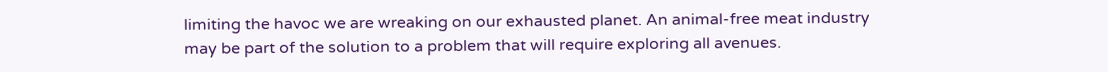limiting the havoc we are wreaking on our exhausted planet. An animal-free meat industry may be part of the solution to a problem that will require exploring all avenues.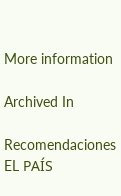More information

Archived In

Recomendaciones EL PAÍS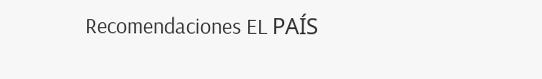Recomendaciones EL PAÍS